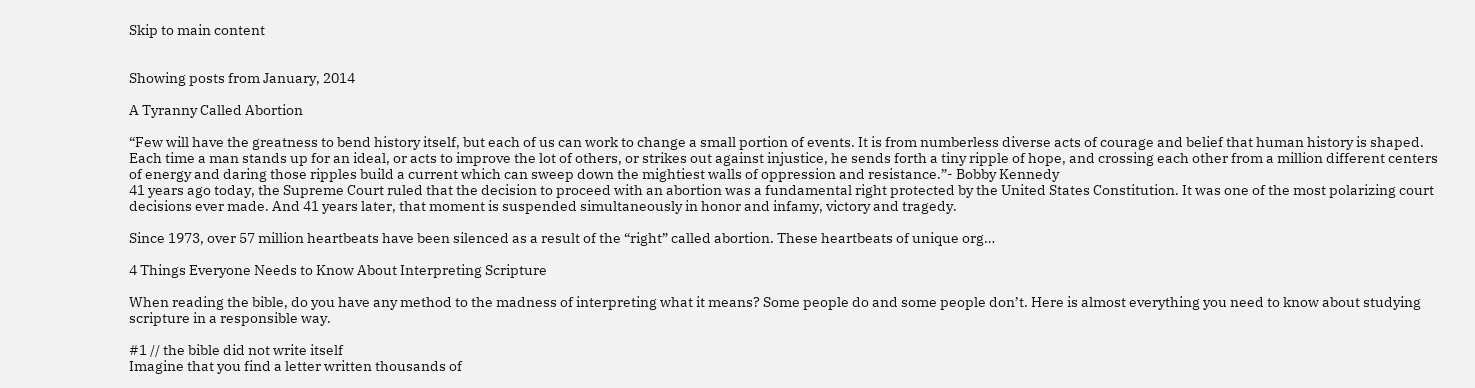Skip to main content


Showing posts from January, 2014

A Tyranny Called Abortion

“Few will have the greatness to bend history itself, but each of us can work to change a small portion of events. It is from numberless diverse acts of courage and belief that human history is shaped. Each time a man stands up for an ideal, or acts to improve the lot of others, or strikes out against injustice, he sends forth a tiny ripple of hope, and crossing each other from a million different centers of energy and daring those ripples build a current which can sweep down the mightiest walls of oppression and resistance.”- Bobby Kennedy
41 years ago today, the Supreme Court ruled that the decision to proceed with an abortion was a fundamental right protected by the United States Constitution. It was one of the most polarizing court decisions ever made. And 41 years later, that moment is suspended simultaneously in honor and infamy, victory and tragedy.

Since 1973, over 57 million heartbeats have been silenced as a result of the “right” called abortion. These heartbeats of unique org…

4 Things Everyone Needs to Know About Interpreting Scripture

When reading the bible, do you have any method to the madness of interpreting what it means? Some people do and some people don’t. Here is almost everything you need to know about studying scripture in a responsible way.

#1 // the bible did not write itself
Imagine that you find a letter written thousands of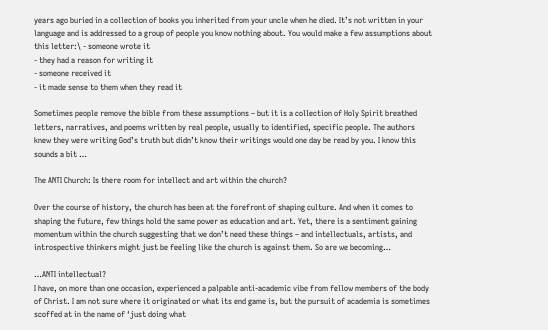years ago buried in a collection of books you inherited from your uncle when he died. It’s not written in your language and is addressed to a group of people you know nothing about. You would make a few assumptions about this letter:\ - someone wrote it
- they had a reason for writing it
- someone received it
- it made sense to them when they read it

Sometimes people remove the bible from these assumptions – but it is a collection of Holy Spirit breathed letters, narratives, and poems written by real people, usually to identified, specific people. The authors knew they were writing God’s truth but didn’t know their writings would one day be read by you. I know this sounds a bit …

The ANTI Church: Is there room for intellect and art within the church?

Over the course of history, the church has been at the forefront of shaping culture. And when it comes to shaping the future, few things hold the same power as education and art. Yet, there is a sentiment gaining momentum within the church suggesting that we don’t need these things – and intellectuals, artists, and introspective thinkers might just be feeling like the church is against them. So are we becoming…

…ANTI intellectual?
I have, on more than one occasion, experienced a palpable anti-academic vibe from fellow members of the body of Christ. I am not sure where it originated or what its end game is, but the pursuit of academia is sometimes scoffed at in the name of ‘just doing what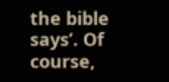the bible says’. Of course,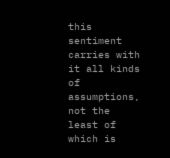this sentiment carries with it all kinds of assumptions, not the least of which is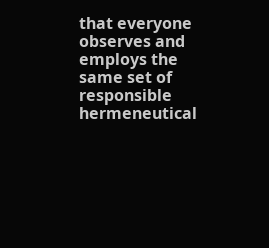that everyone observes and employs the same set of responsible hermeneutical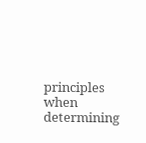principles when determining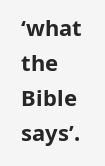‘what the Bible says’.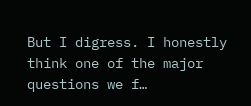But I digress. I honestly think one of the major questions we f…